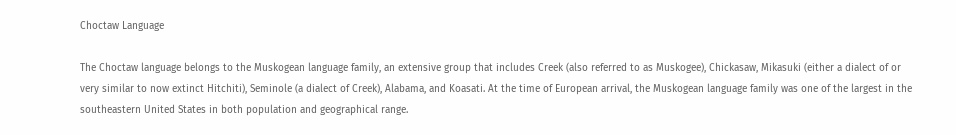Choctaw Language

The Choctaw language belongs to the Muskogean language family, an extensive group that includes Creek (also referred to as Muskogee), Chickasaw, Mikasuki (either a dialect of or very similar to now extinct Hitchiti), Seminole (a dialect of Creek), Alabama, and Koasati. At the time of European arrival, the Muskogean language family was one of the largest in the southeastern United States in both population and geographical range.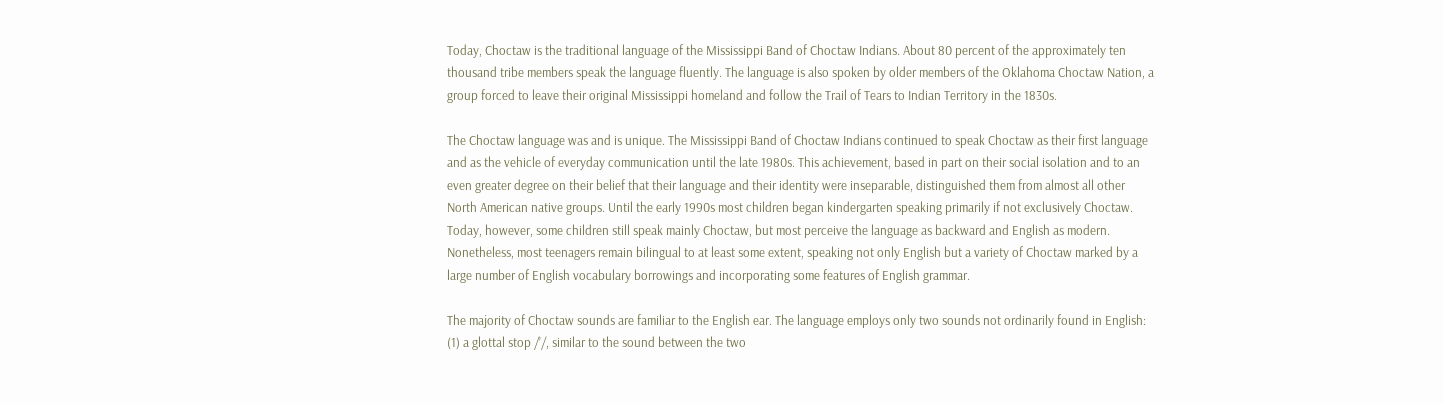Today, Choctaw is the traditional language of the Mississippi Band of Choctaw Indians. About 80 percent of the approximately ten thousand tribe members speak the language fluently. The language is also spoken by older members of the Oklahoma Choctaw Nation, a group forced to leave their original Mississippi homeland and follow the Trail of Tears to Indian Territory in the 1830s.

The Choctaw language was and is unique. The Mississippi Band of Choctaw Indians continued to speak Choctaw as their first language and as the vehicle of everyday communication until the late 1980s. This achievement, based in part on their social isolation and to an even greater degree on their belief that their language and their identity were inseparable, distinguished them from almost all other North American native groups. Until the early 1990s most children began kindergarten speaking primarily if not exclusively Choctaw. Today, however, some children still speak mainly Choctaw, but most perceive the language as backward and English as modern. Nonetheless, most teenagers remain bilingual to at least some extent, speaking not only English but a variety of Choctaw marked by a large number of English vocabulary borrowings and incorporating some features of English grammar.

The majority of Choctaw sounds are familiar to the English ear. The language employs only two sounds not ordinarily found in English: (1) a glottal stop /’/, similar to the sound between the two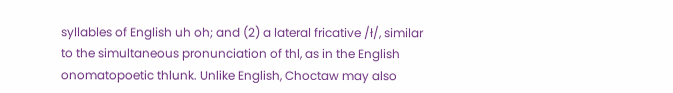syllables of English uh oh; and (2) a lateral fricative /ł/, similar to the simultaneous pronunciation of thl, as in the English onomatopoetic thlunk. Unlike English, Choctaw may also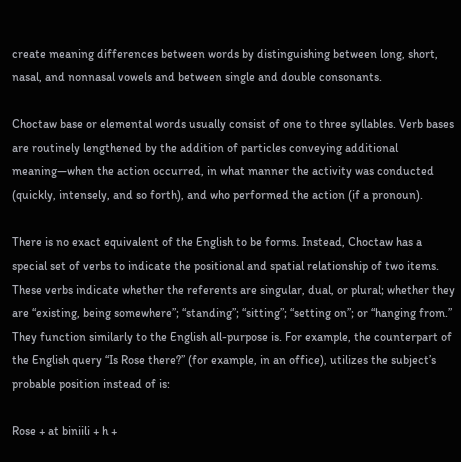create meaning differences between words by distinguishing between long, short, nasal, and nonnasal vowels and between single and double consonants.

Choctaw base or elemental words usually consist of one to three syllables. Verb bases are routinely lengthened by the addition of particles conveying additional meaning—when the action occurred, in what manner the activity was conducted (quickly, intensely, and so forth), and who performed the action (if a pronoun).

There is no exact equivalent of the English to be forms. Instead, Choctaw has a special set of verbs to indicate the positional and spatial relationship of two items. These verbs indicate whether the referents are singular, dual, or plural; whether they are “existing, being somewhere”; “standing”; “sitting”; “setting on”; or “hanging from.” They function similarly to the English all-purpose is. For example, the counterpart of the English query “Is Rose there?” (for example, in an office), utilizes the subject’s probable position instead of is:

Rose + at biniili + h +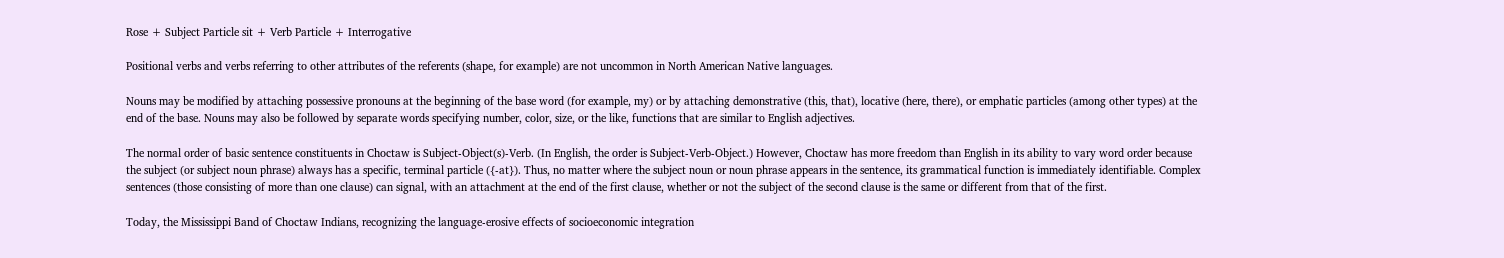Rose + Subject Particle sit + Verb Particle + Interrogative

Positional verbs and verbs referring to other attributes of the referents (shape, for example) are not uncommon in North American Native languages.

Nouns may be modified by attaching possessive pronouns at the beginning of the base word (for example, my) or by attaching demonstrative (this, that), locative (here, there), or emphatic particles (among other types) at the end of the base. Nouns may also be followed by separate words specifying number, color, size, or the like, functions that are similar to English adjectives.

The normal order of basic sentence constituents in Choctaw is Subject-Object(s)-Verb. (In English, the order is Subject-Verb-Object.) However, Choctaw has more freedom than English in its ability to vary word order because the subject (or subject noun phrase) always has a specific, terminal particle ({-at}). Thus, no matter where the subject noun or noun phrase appears in the sentence, its grammatical function is immediately identifiable. Complex sentences (those consisting of more than one clause) can signal, with an attachment at the end of the first clause, whether or not the subject of the second clause is the same or different from that of the first.

Today, the Mississippi Band of Choctaw Indians, recognizing the language-erosive effects of socioeconomic integration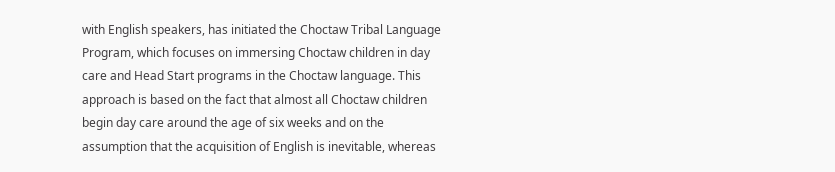with English speakers, has initiated the Choctaw Tribal Language Program, which focuses on immersing Choctaw children in day care and Head Start programs in the Choctaw language. This approach is based on the fact that almost all Choctaw children begin day care around the age of six weeks and on the assumption that the acquisition of English is inevitable, whereas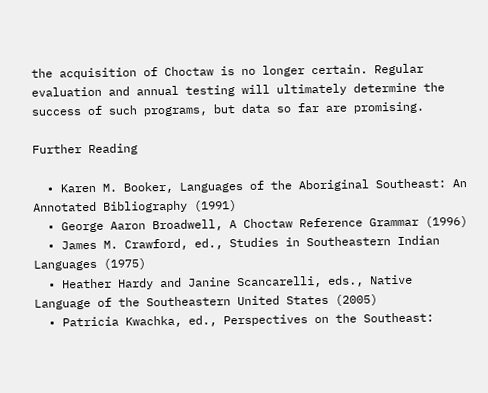the acquisition of Choctaw is no longer certain. Regular evaluation and annual testing will ultimately determine the success of such programs, but data so far are promising.

Further Reading

  • Karen M. Booker, Languages of the Aboriginal Southeast: An Annotated Bibliography (1991)
  • George Aaron Broadwell, A Choctaw Reference Grammar (1996)
  • James M. Crawford, ed., Studies in Southeastern Indian Languages (1975)
  • Heather Hardy and Janine Scancarelli, eds., Native Language of the Southeastern United States (2005)
  • Patricia Kwachka, ed., Perspectives on the Southeast: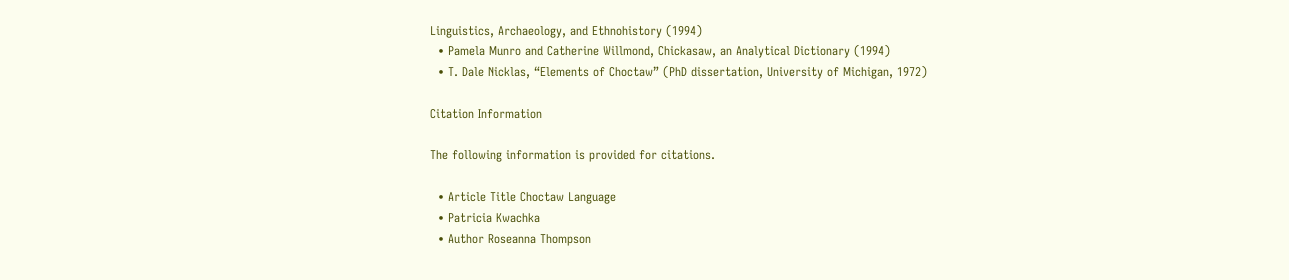Linguistics, Archaeology, and Ethnohistory (1994)
  • Pamela Munro and Catherine Willmond, Chickasaw, an Analytical Dictionary (1994)
  • T. Dale Nicklas, “Elements of Choctaw” (PhD dissertation, University of Michigan, 1972)

Citation Information

The following information is provided for citations.

  • Article Title Choctaw Language
  • Patricia Kwachka
  • Author Roseanna Thompson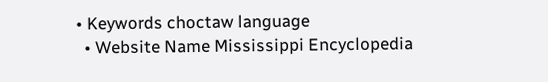• Keywords choctaw language
  • Website Name Mississippi Encyclopedia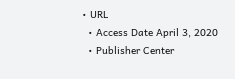• URL
  • Access Date April 3, 2020
  • Publisher Center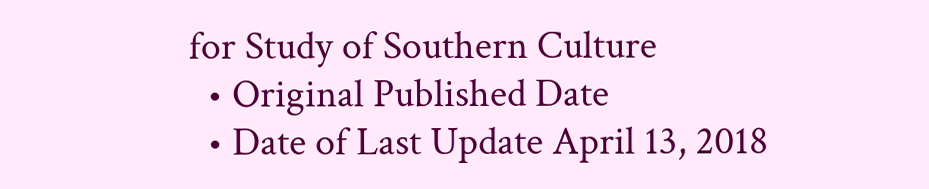for Study of Southern Culture
  • Original Published Date
  • Date of Last Update April 13, 2018